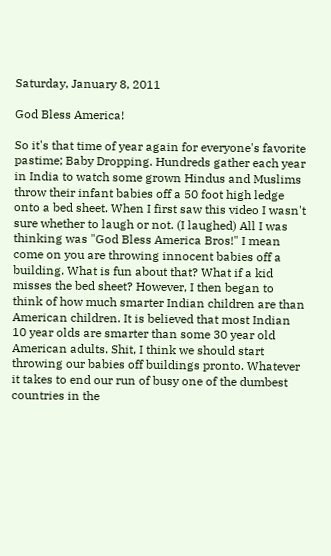Saturday, January 8, 2011

God Bless America!

So it's that time of year again for everyone's favorite pastime; Baby Dropping. Hundreds gather each year in India to watch some grown Hindus and Muslims throw their infant babies off a 50 foot high ledge onto a bed sheet. When I first saw this video I wasn't sure whether to laugh or not. (I laughed) All I was thinking was "God Bless America Bros!" I mean come on you are throwing innocent babies off a building. What is fun about that? What if a kid misses the bed sheet? However, I then began to think of how much smarter Indian children are than American children. It is believed that most Indian 10 year olds are smarter than some 30 year old American adults. Shit, I think we should start throwing our babies off buildings pronto. Whatever it takes to end our run of busy one of the dumbest countries in the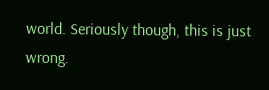world. Seriously though, this is just wrong.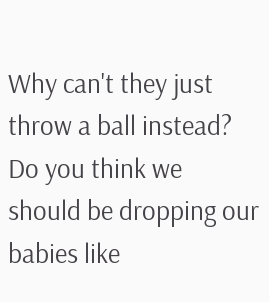Why can't they just throw a ball instead? Do you think we should be dropping our babies like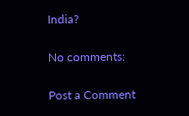India?

No comments:

Post a Comment